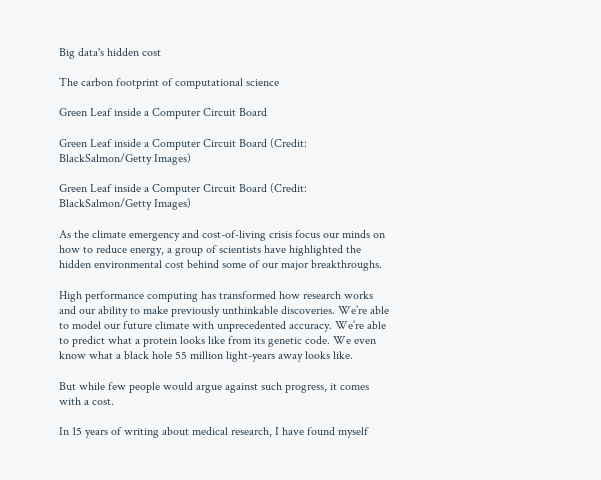Big data's hidden cost

The carbon footprint of computational science

Green Leaf inside a Computer Circuit Board

Green Leaf inside a Computer Circuit Board (Credit: BlackSalmon/Getty Images)

Green Leaf inside a Computer Circuit Board (Credit: BlackSalmon/Getty Images)

As the climate emergency and cost-of-living crisis focus our minds on how to reduce energy, a group of scientists have highlighted the hidden environmental cost behind some of our major breakthroughs.

High performance computing has transformed how research works and our ability to make previously unthinkable discoveries. We’re able to model our future climate with unprecedented accuracy. We’re able to predict what a protein looks like from its genetic code. We even know what a black hole 55 million light-years away looks like.

But while few people would argue against such progress, it comes with a cost.

In 15 years of writing about medical research, I have found myself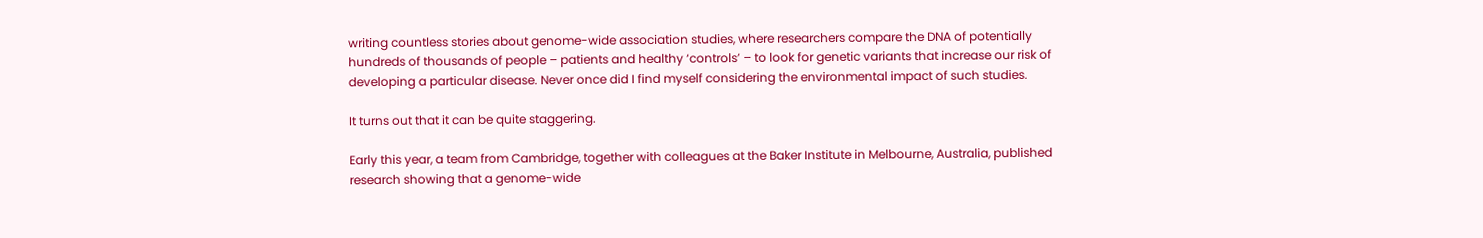writing countless stories about genome-wide association studies, where researchers compare the DNA of potentially hundreds of thousands of people – patients and healthy ‘controls’ – to look for genetic variants that increase our risk of developing a particular disease. Never once did I find myself considering the environmental impact of such studies.

It turns out that it can be quite staggering.

Early this year, a team from Cambridge, together with colleagues at the Baker Institute in Melbourne, Australia, published research showing that a genome-wide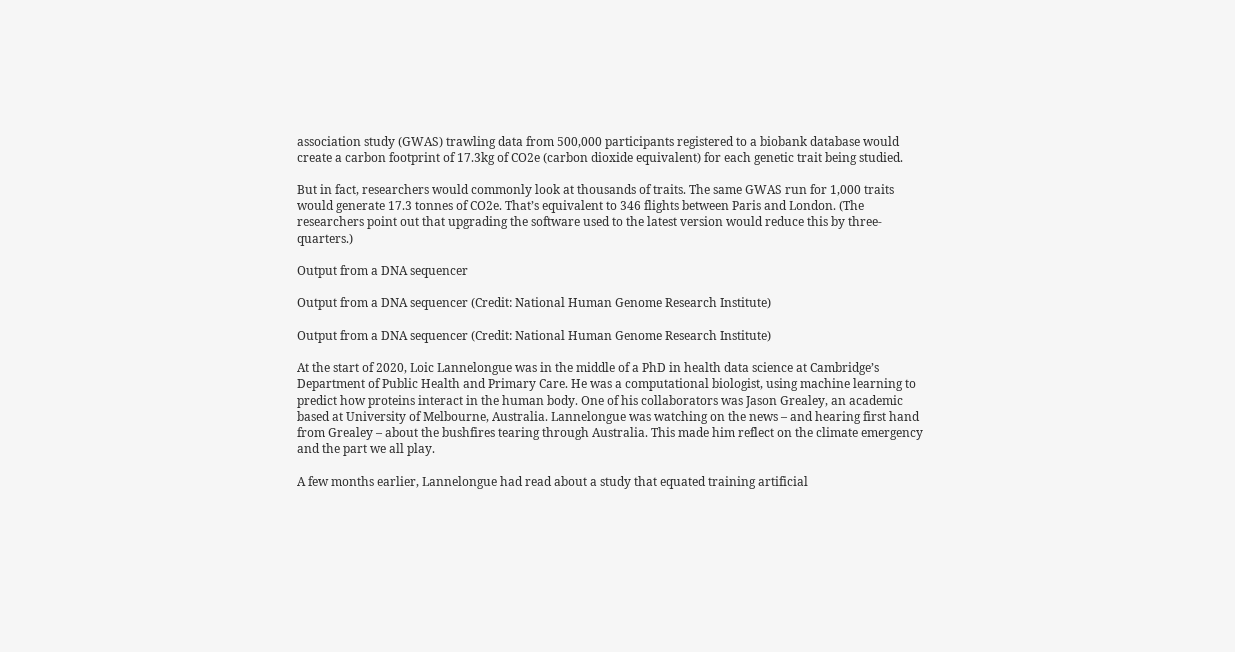association study (GWAS) trawling data from 500,000 participants registered to a biobank database would create a carbon footprint of 17.3kg of CO2e (carbon dioxide equivalent) for each genetic trait being studied.

But in fact, researchers would commonly look at thousands of traits. The same GWAS run for 1,000 traits would generate 17.3 tonnes of CO2e. That’s equivalent to 346 flights between Paris and London. (The researchers point out that upgrading the software used to the latest version would reduce this by three-quarters.)

Output from a DNA sequencer

Output from a DNA sequencer (Credit: National Human Genome Research Institute)

Output from a DNA sequencer (Credit: National Human Genome Research Institute)

At the start of 2020, Loic Lannelongue was in the middle of a PhD in health data science at Cambridge’s Department of Public Health and Primary Care. He was a computational biologist, using machine learning to predict how proteins interact in the human body. One of his collaborators was Jason Grealey, an academic based at University of Melbourne, Australia. Lannelongue was watching on the news – and hearing first hand from Grealey – about the bushfires tearing through Australia. This made him reflect on the climate emergency and the part we all play.

A few months earlier, Lannelongue had read about a study that equated training artificial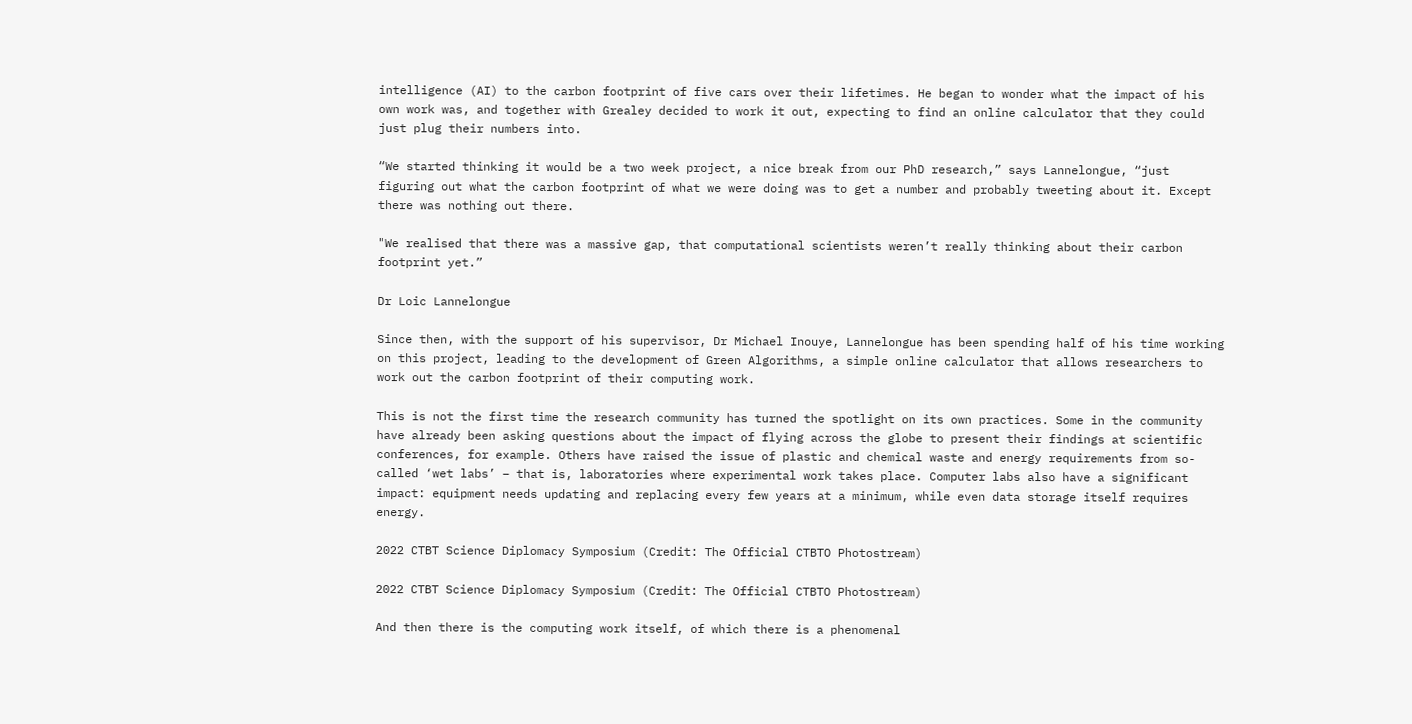intelligence (AI) to the carbon footprint of five cars over their lifetimes. He began to wonder what the impact of his own work was, and together with Grealey decided to work it out, expecting to find an online calculator that they could just plug their numbers into.

“We started thinking it would be a two week project, a nice break from our PhD research,” says Lannelongue, “just figuring out what the carbon footprint of what we were doing was to get a number and probably tweeting about it. Except there was nothing out there.

"We realised that there was a massive gap, that computational scientists weren’t really thinking about their carbon footprint yet.”

Dr Loic Lannelongue

Since then, with the support of his supervisor, Dr Michael Inouye, Lannelongue has been spending half of his time working on this project, leading to the development of Green Algorithms, a simple online calculator that allows researchers to work out the carbon footprint of their computing work.

This is not the first time the research community has turned the spotlight on its own practices. Some in the community have already been asking questions about the impact of flying across the globe to present their findings at scientific conferences, for example. Others have raised the issue of plastic and chemical waste and energy requirements from so-called ‘wet labs’ – that is, laboratories where experimental work takes place. Computer labs also have a significant impact: equipment needs updating and replacing every few years at a minimum, while even data storage itself requires energy.

2022 CTBT Science Diplomacy Symposium (Credit: The Official CTBTO Photostream)

2022 CTBT Science Diplomacy Symposium (Credit: The Official CTBTO Photostream)

And then there is the computing work itself, of which there is a phenomenal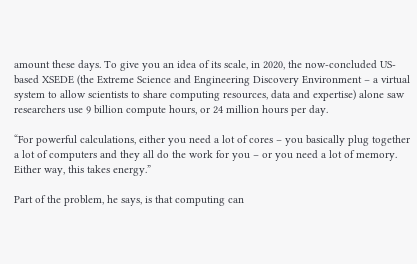amount these days. To give you an idea of its scale, in 2020, the now-concluded US-based XSEDE (the Extreme Science and Engineering Discovery Environment – a virtual system to allow scientists to share computing resources, data and expertise) alone saw researchers use 9 billion compute hours, or 24 million hours per day.

“For powerful calculations, either you need a lot of cores – you basically plug together a lot of computers and they all do the work for you – or you need a lot of memory. Either way, this takes energy.”

Part of the problem, he says, is that computing can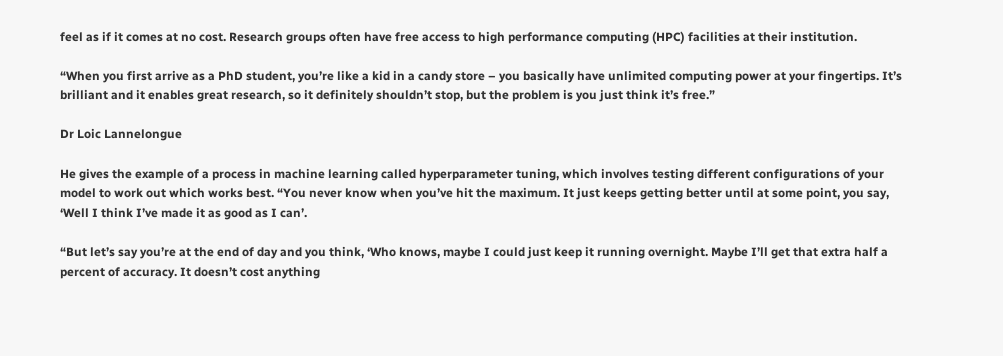feel as if it comes at no cost. Research groups often have free access to high performance computing (HPC) facilities at their institution.

“When you first arrive as a PhD student, you’re like a kid in a candy store – you basically have unlimited computing power at your fingertips. It’s brilliant and it enables great research, so it definitely shouldn’t stop, but the problem is you just think it’s free.”

Dr Loic Lannelongue

He gives the example of a process in machine learning called hyperparameter tuning, which involves testing different configurations of your model to work out which works best. “You never know when you’ve hit the maximum. It just keeps getting better until at some point, you say, ‘Well I think I’ve made it as good as I can’.

“But let’s say you’re at the end of day and you think, ‘Who knows, maybe I could just keep it running overnight. Maybe I’ll get that extra half a percent of accuracy. It doesn’t cost anything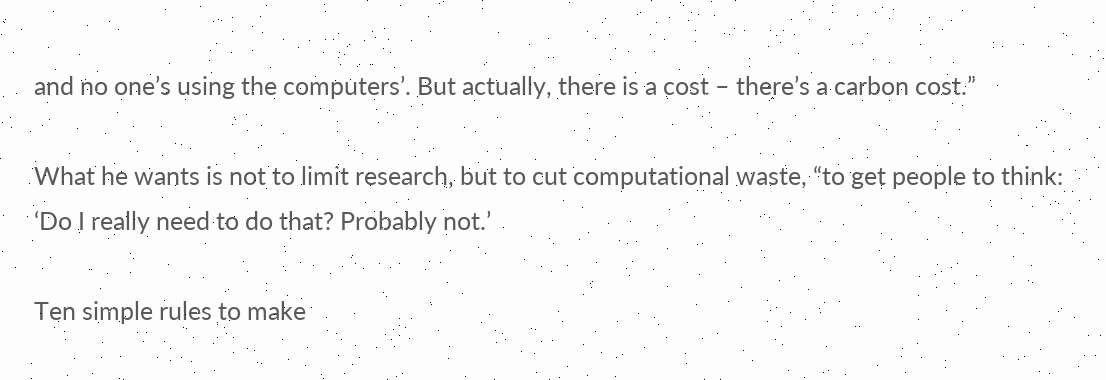and no one’s using the computers’. But actually, there is a cost – there’s a carbon cost.”

What he wants is not to limit research, but to cut computational waste, “to get people to think: ‘Do I really need to do that? Probably not.’

Ten simple rules to make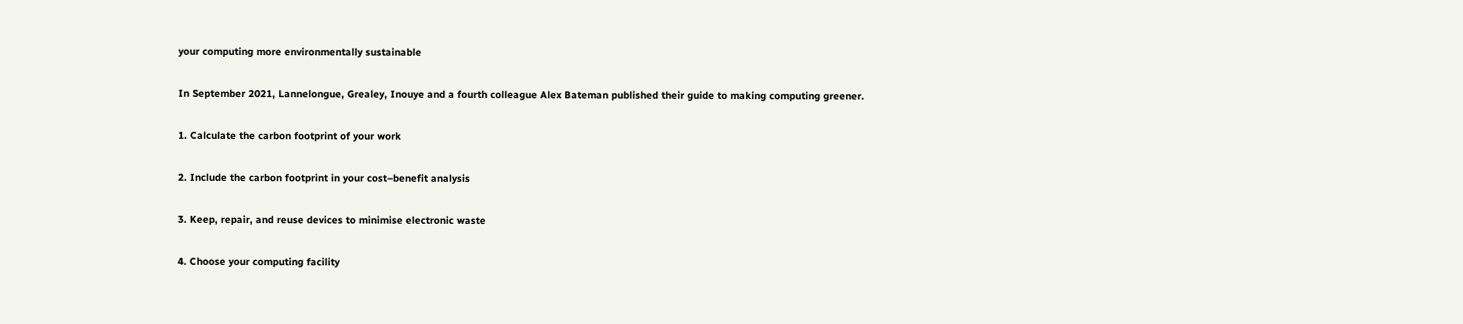your computing more environmentally sustainable

In September 2021, Lannelongue, Grealey, Inouye and a fourth colleague Alex Bateman published their guide to making computing greener.

1. Calculate the carbon footprint of your work

2. Include the carbon footprint in your cost–benefit analysis

3. Keep, repair, and reuse devices to minimise electronic waste

4. Choose your computing facility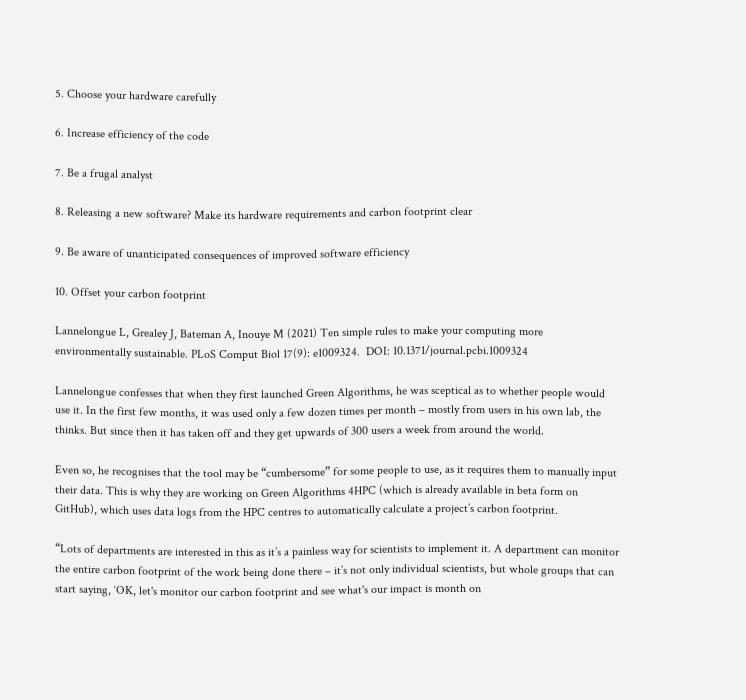5. Choose your hardware carefully

6. Increase efficiency of the code

7. Be a frugal analyst

8. Releasing a new software? Make its hardware requirements and carbon footprint clear

9. Be aware of unanticipated consequences of improved software efficiency

10. Offset your carbon footprint

Lannelongue L, Grealey J, Bateman A, Inouye M (2021) Ten simple rules to make your computing more environmentally sustainable. PLoS Comput Biol 17(9): e1009324.  DOI: 10.1371/journal.pcbi.1009324

Lannelongue confesses that when they first launched Green Algorithms, he was sceptical as to whether people would use it. In the first few months, it was used only a few dozen times per month – mostly from users in his own lab, the thinks. But since then it has taken off and they get upwards of 300 users a week from around the world.

Even so, he recognises that the tool may be “cumbersome” for some people to use, as it requires them to manually input their data. This is why they are working on Green Algorithms 4HPC (which is already available in beta form on GitHub), which uses data logs from the HPC centres to automatically calculate a project’s carbon footprint.

“Lots of departments are interested in this as it’s a painless way for scientists to implement it. A department can monitor the entire carbon footprint of the work being done there – it’s not only individual scientists, but whole groups that can start saying, ‘OK, let's monitor our carbon footprint and see what's our impact is month on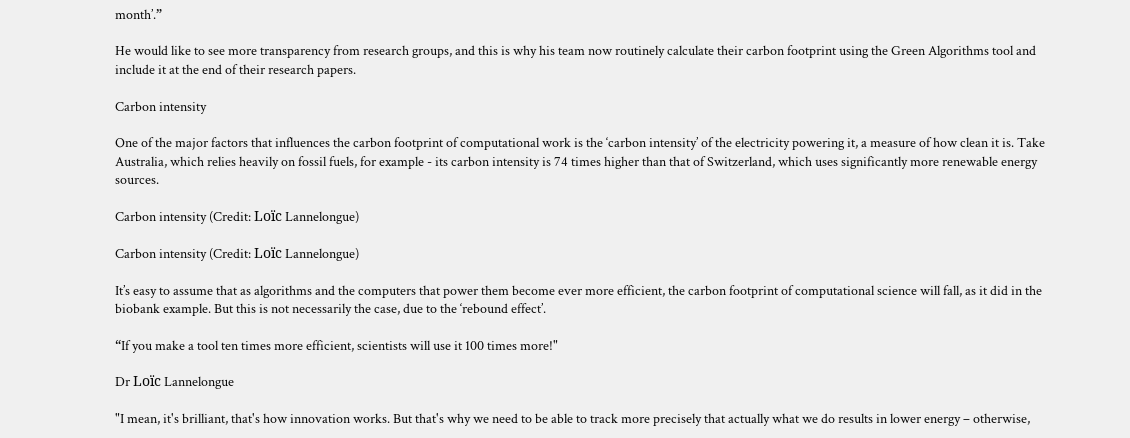month’.”

He would like to see more transparency from research groups, and this is why his team now routinely calculate their carbon footprint using the Green Algorithms tool and include it at the end of their research papers.

Carbon intensity

One of the major factors that influences the carbon footprint of computational work is the ‘carbon intensity’ of the electricity powering it, a measure of how clean it is. Take Australia, which relies heavily on fossil fuels, for example - its carbon intensity is 74 times higher than that of Switzerland, which uses significantly more renewable energy sources.

Carbon intensity (Credit: Loïc Lannelongue)

Carbon intensity (Credit: Loïc Lannelongue)

It’s easy to assume that as algorithms and the computers that power them become ever more efficient, the carbon footprint of computational science will fall, as it did in the biobank example. But this is not necessarily the case, due to the ‘rebound effect’.

“If you make a tool ten times more efficient, scientists will use it 100 times more!"

Dr Loïc Lannelongue

"I mean, it's brilliant, that's how innovation works. But that's why we need to be able to track more precisely that actually what we do results in lower energy – otherwise,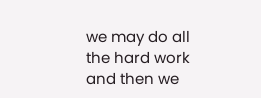we may do all the hard work and then we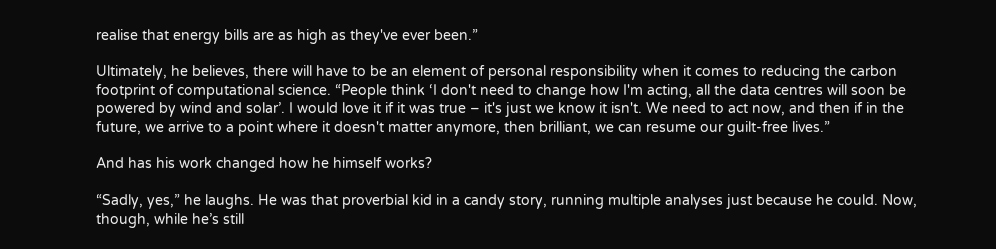realise that energy bills are as high as they've ever been.”

Ultimately, he believes, there will have to be an element of personal responsibility when it comes to reducing the carbon footprint of computational science. “People think ‘I don't need to change how I'm acting, all the data centres will soon be powered by wind and solar’. I would love it if it was true – it's just we know it isn't. We need to act now, and then if in the future, we arrive to a point where it doesn't matter anymore, then brilliant, we can resume our guilt-free lives.”

And has his work changed how he himself works?

“Sadly, yes,” he laughs. He was that proverbial kid in a candy story, running multiple analyses just because he could. Now, though, while he’s still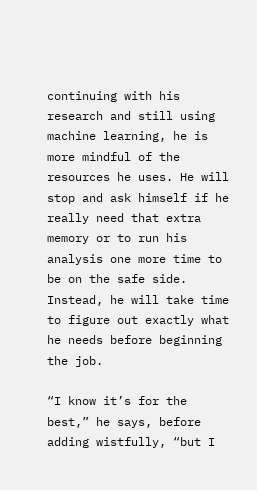continuing with his research and still using machine learning, he is more mindful of the resources he uses. He will stop and ask himself if he really need that extra memory or to run his analysis one more time to be on the safe side. Instead, he will take time to figure out exactly what he needs before beginning the job.

“I know it’s for the best,” he says, before adding wistfully, “but I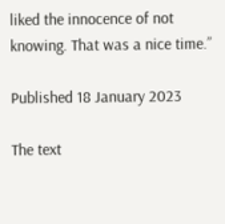liked the innocence of not knowing. That was a nice time.”

Published 18 January 2023

The text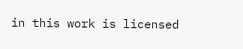in this work is licensed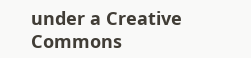under a Creative Commons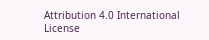Attribution 4.0 International License